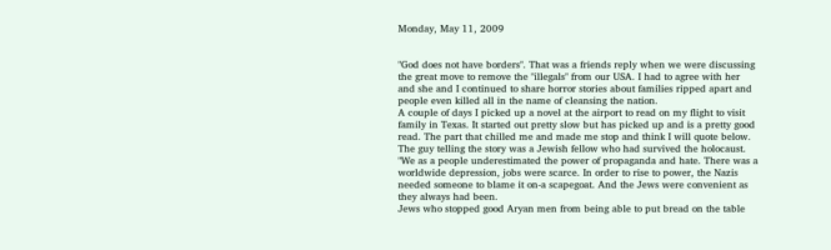Monday, May 11, 2009


"God does not have borders". That was a friends reply when we were discussing the great move to remove the "illegals" from our USA. I had to agree with her and she and I continued to share horror stories about families ripped apart and people even killed all in the name of cleansing the nation.
A couple of days I picked up a novel at the airport to read on my flight to visit family in Texas. It started out pretty slow but has picked up and is a pretty good read. The part that chilled me and made me stop and think I will quote below. The guy telling the story was a Jewish fellow who had survived the holocaust.
"We as a people underestimated the power of propaganda and hate. There was a worldwide depression, jobs were scarce. In order to rise to power, the Nazis needed someone to blame it on-a scapegoat. And the Jews were convenient as they always had been.
Jews who stopped good Aryan men from being able to put bread on the table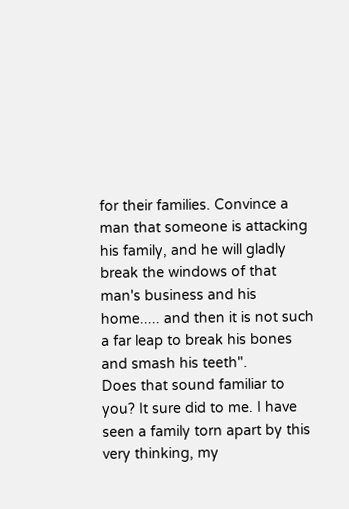for their families. Convince a man that someone is attacking his family, and he will gladly break the windows of that man's business and his home..... and then it is not such a far leap to break his bones and smash his teeth".
Does that sound familiar to you? It sure did to me. I have seen a family torn apart by this very thinking, my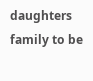daughters family to be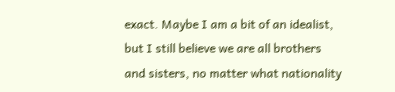exact. Maybe I am a bit of an idealist, but I still believe we are all brothers and sisters, no matter what nationality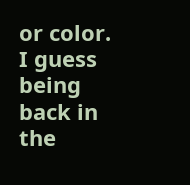or color.
I guess being back in the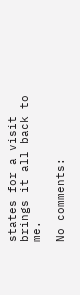states for a visit brings it all back to me.

No comments: